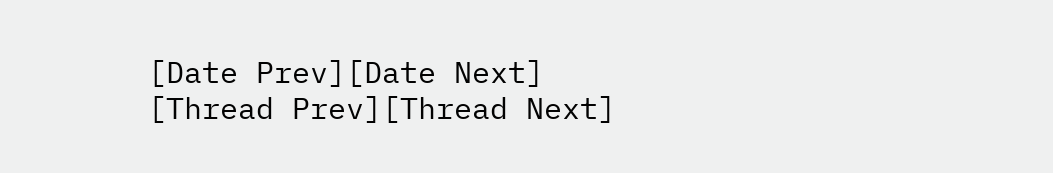[Date Prev][Date Next] [Thread Prev][Thread Next]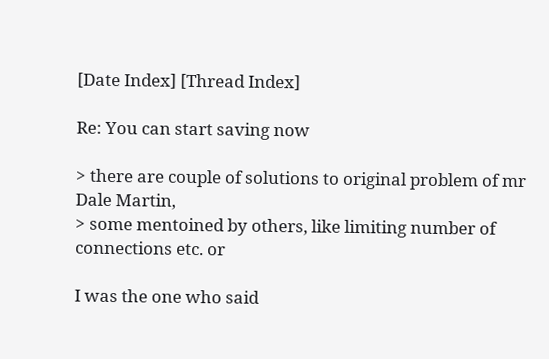[Date Index] [Thread Index]

Re: You can start saving now

> there are couple of solutions to original problem of mr Dale Martin,
> some mentoined by others, like limiting number of connections etc. or

I was the one who said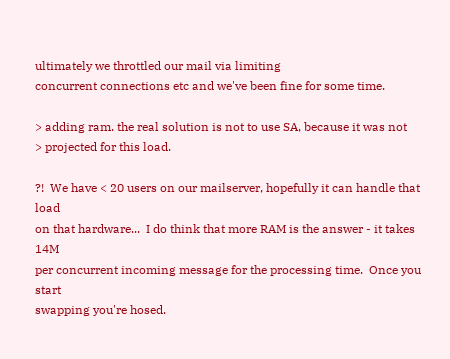ultimately we throttled our mail via limiting
concurrent connections etc and we've been fine for some time.

> adding ram. the real solution is not to use SA, because it was not
> projected for this load.

?!  We have < 20 users on our mailserver, hopefully it can handle that load
on that hardware...  I do think that more RAM is the answer - it takes 14M
per concurrent incoming message for the processing time.  Once you start
swapping you're hosed.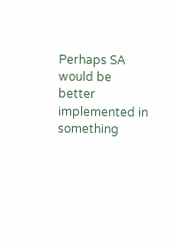Perhaps SA would be better implemented in something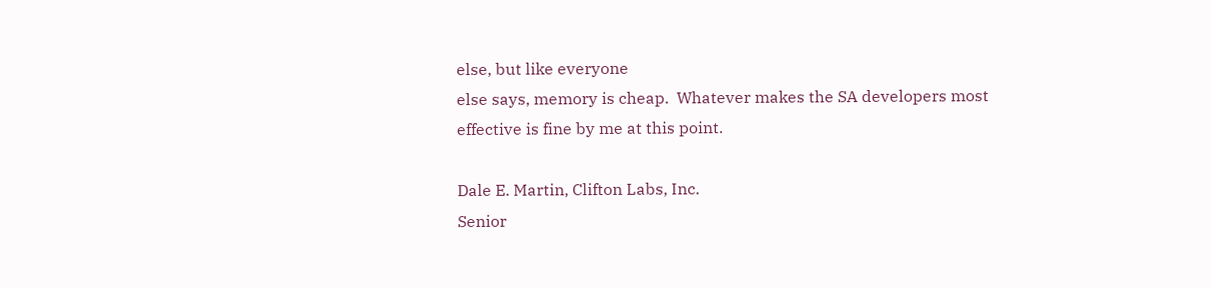else, but like everyone
else says, memory is cheap.  Whatever makes the SA developers most
effective is fine by me at this point.

Dale E. Martin, Clifton Labs, Inc.
Senior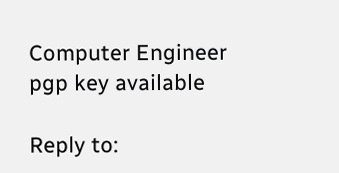Computer Engineer
pgp key available

Reply to: